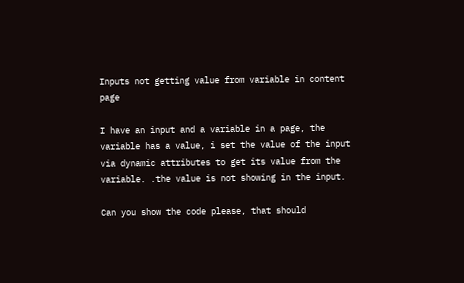Inputs not getting value from variable in content page

I have an input and a variable in a page, the variable has a value, i set the value of the input via dynamic attributes to get its value from the variable. .the value is not showing in the input.

Can you show the code please, that should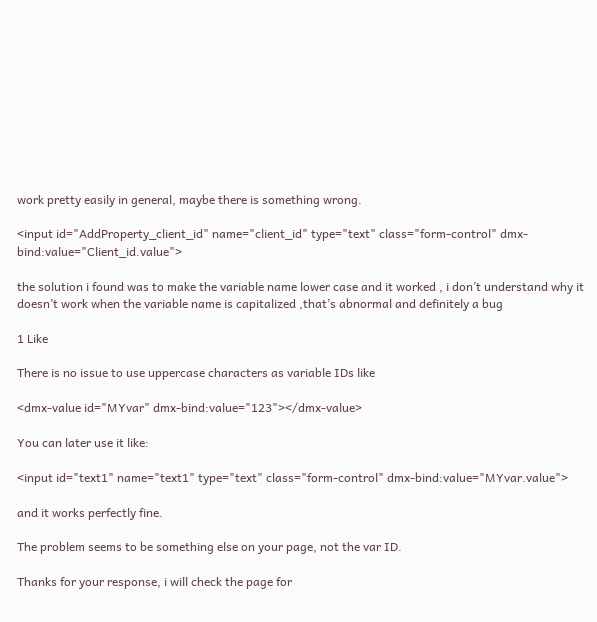work pretty easily in general, maybe there is something wrong.

<input id="AddProperty_client_id" name="client_id" type="text" class="form-control" dmx-bind:value="Client_id.value">

the solution i found was to make the variable name lower case and it worked , i don’t understand why it doesn’t work when the variable name is capitalized ,that’s abnormal and definitely a bug

1 Like

There is no issue to use uppercase characters as variable IDs like

<dmx-value id="MYvar" dmx-bind:value="123"></dmx-value>

You can later use it like:

<input id="text1" name="text1" type="text" class="form-control" dmx-bind:value="MYvar.value">

and it works perfectly fine.

The problem seems to be something else on your page, not the var ID.

Thanks for your response, i will check the page for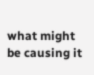what might be causing it